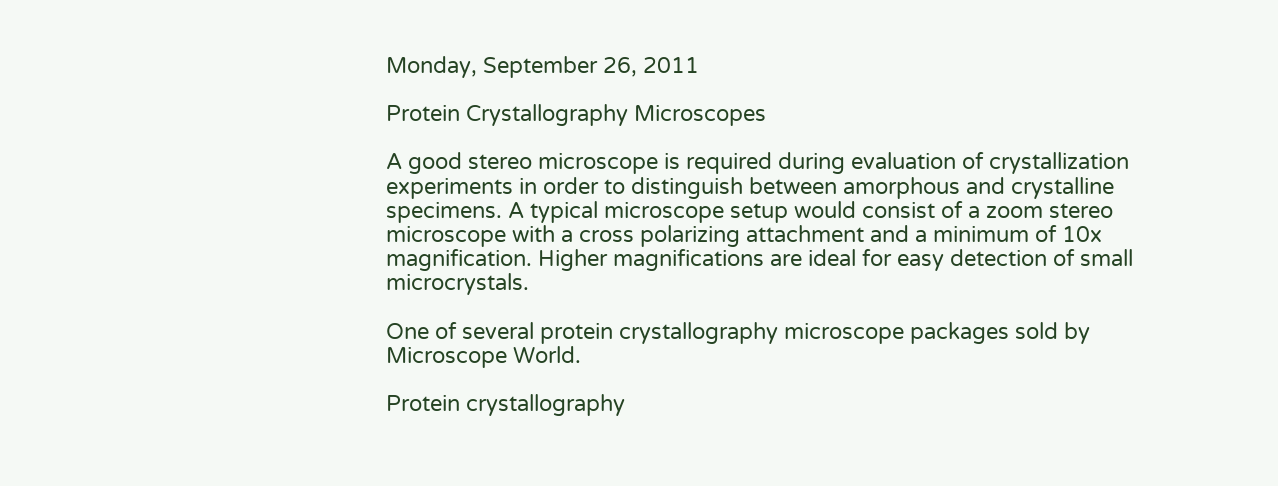Monday, September 26, 2011

Protein Crystallography Microscopes

A good stereo microscope is required during evaluation of crystallization experiments in order to distinguish between amorphous and crystalline specimens. A typical microscope setup would consist of a zoom stereo microscope with a cross polarizing attachment and a minimum of 10x magnification. Higher magnifications are ideal for easy detection of small microcrystals.

One of several protein crystallography microscope packages sold by Microscope World.

Protein crystallography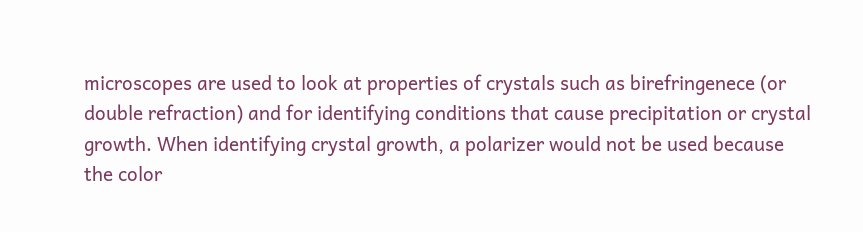microscopes are used to look at properties of crystals such as birefringenece (or double refraction) and for identifying conditions that cause precipitation or crystal growth. When identifying crystal growth, a polarizer would not be used because the color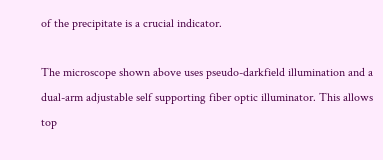of the precipitate is a crucial indicator.

The microscope shown above uses pseudo-darkfield illumination and a dual-arm adjustable self supporting fiber optic illuminator. This allows top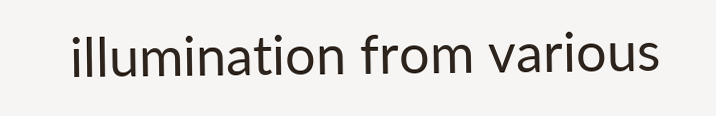illumination from various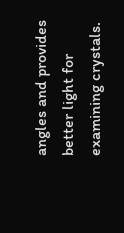angles and provides better light for examining crystals.